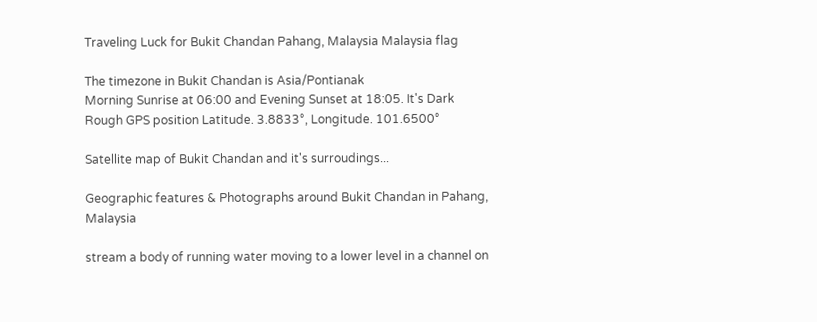Traveling Luck for Bukit Chandan Pahang, Malaysia Malaysia flag

The timezone in Bukit Chandan is Asia/Pontianak
Morning Sunrise at 06:00 and Evening Sunset at 18:05. It's Dark
Rough GPS position Latitude. 3.8833°, Longitude. 101.6500°

Satellite map of Bukit Chandan and it's surroudings...

Geographic features & Photographs around Bukit Chandan in Pahang, Malaysia

stream a body of running water moving to a lower level in a channel on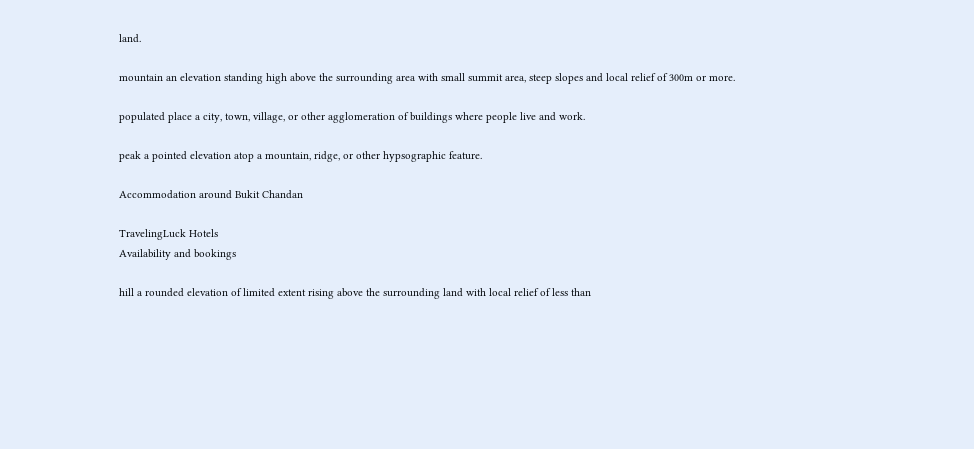land.

mountain an elevation standing high above the surrounding area with small summit area, steep slopes and local relief of 300m or more.

populated place a city, town, village, or other agglomeration of buildings where people live and work.

peak a pointed elevation atop a mountain, ridge, or other hypsographic feature.

Accommodation around Bukit Chandan

TravelingLuck Hotels
Availability and bookings

hill a rounded elevation of limited extent rising above the surrounding land with local relief of less than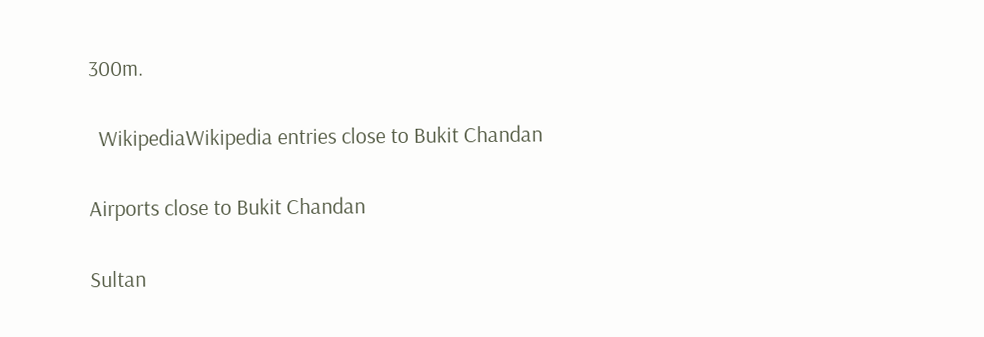300m.

  WikipediaWikipedia entries close to Bukit Chandan

Airports close to Bukit Chandan

Sultan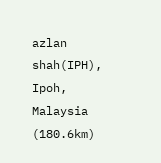azlan shah(IPH), Ipoh, Malaysia (180.6km)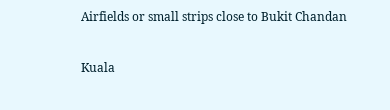Airfields or small strips close to Bukit Chandan

Kuala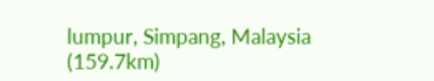lumpur, Simpang, Malaysia (159.7km)